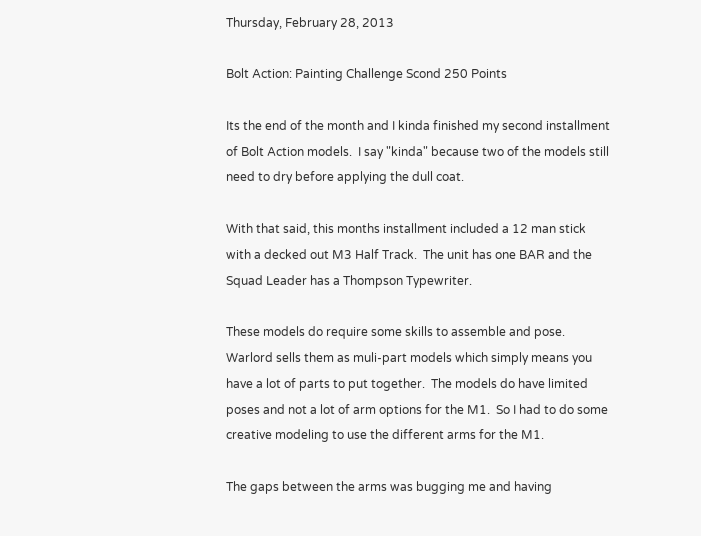Thursday, February 28, 2013

Bolt Action: Painting Challenge Scond 250 Points

Its the end of the month and I kinda finished my second installment of Bolt Action models.  I say "kinda" because two of the models still need to dry before applying the dull coat.

With that said, this months installment included a 12 man stick with a decked out M3 Half Track.  The unit has one BAR and the Squad Leader has a Thompson Typewriter.

These models do require some skills to assemble and pose.  Warlord sells them as muli-part models which simply means you have a lot of parts to put together.  The models do have limited poses and not a lot of arm options for the M1.  So I had to do some creative modeling to use the different arms for the M1.

The gaps between the arms was bugging me and having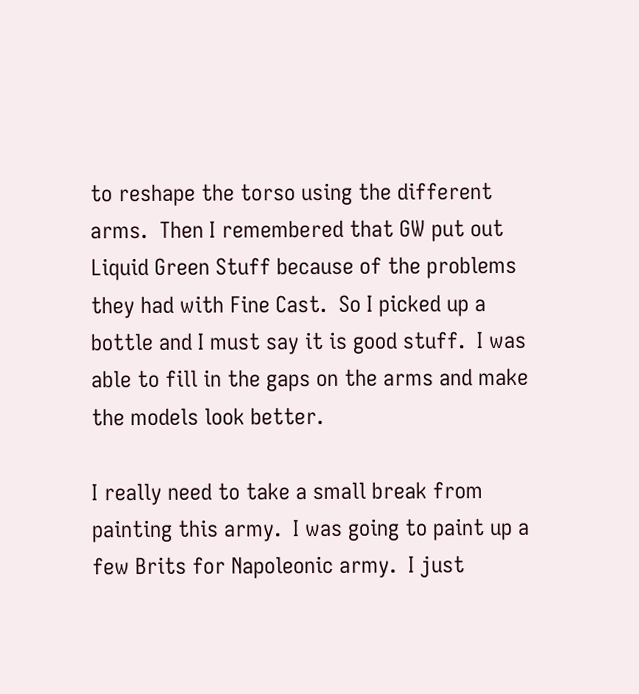to reshape the torso using the different arms.  Then I remembered that GW put out Liquid Green Stuff because of the problems they had with Fine Cast.  So I picked up a bottle and I must say it is good stuff.  I was able to fill in the gaps on the arms and make the models look better.

I really need to take a small break from painting this army.  I was going to paint up a few Brits for Napoleonic army.  I just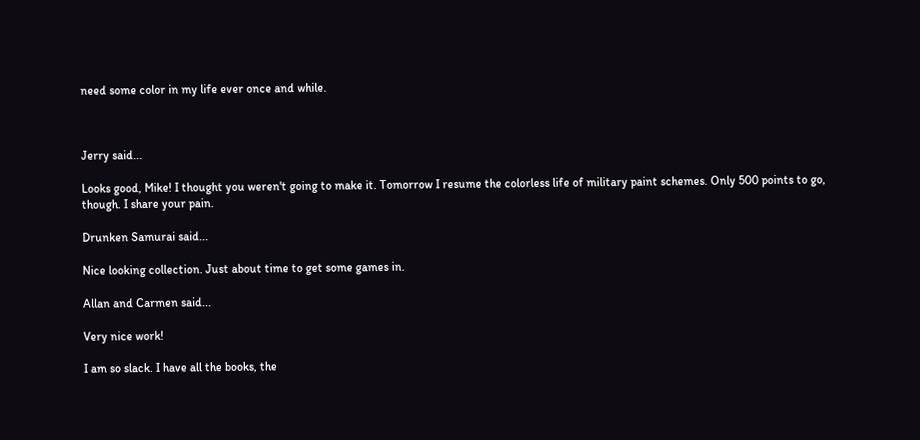need some color in my life ever once and while.



Jerry said...

Looks good, Mike! I thought you weren't going to make it. Tomorrow I resume the colorless life of military paint schemes. Only 500 points to go, though. I share your pain.

Drunken Samurai said...

Nice looking collection. Just about time to get some games in.

Allan and Carmen said...

Very nice work!

I am so slack. I have all the books, the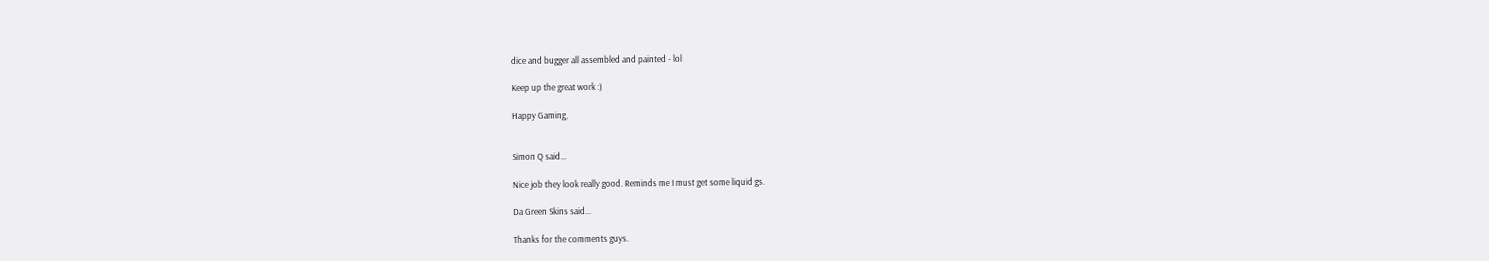dice and bugger all assembled and painted - lol

Keep up the great work :)

Happy Gaming,


Simon Q said...

Nice job they look really good. Reminds me I must get some liquid gs.

Da Green Skins said...

Thanks for the comments guys.